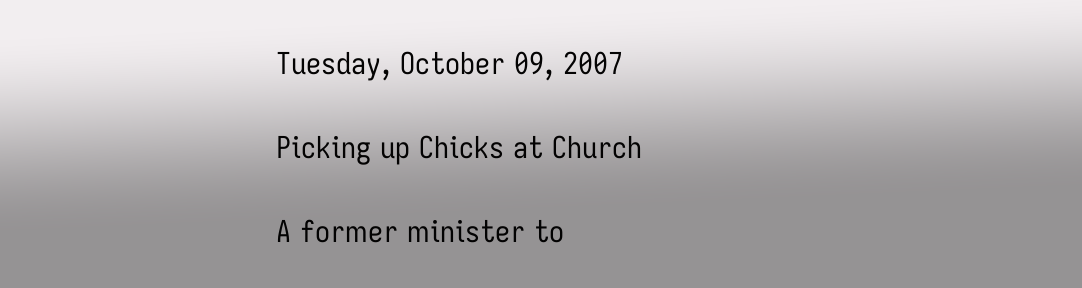Tuesday, October 09, 2007

Picking up Chicks at Church

A former minister to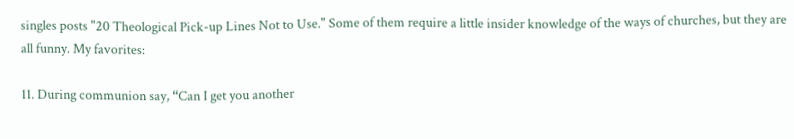singles posts "20 Theological Pick-up Lines Not to Use." Some of them require a little insider knowledge of the ways of churches, but they are all funny. My favorites:

11. During communion say, “Can I get you another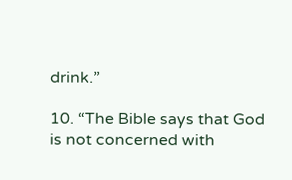drink.”

10. “The Bible says that God is not concerned with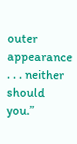outer appearance . . . neither should you.”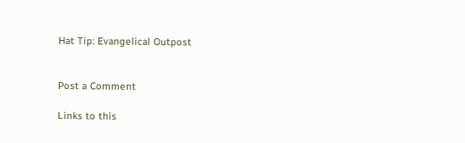Hat Tip: Evangelical Outpost


Post a Comment

Links to this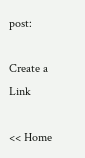post:

Create a Link

<< Home